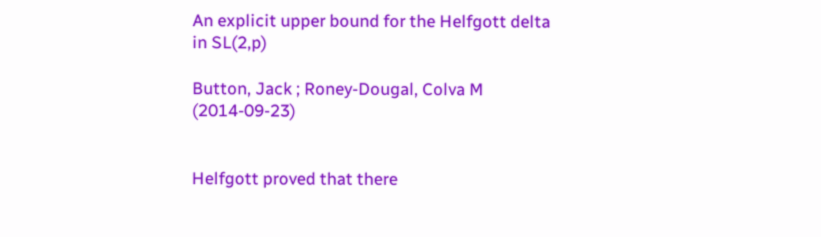An explicit upper bound for the Helfgott delta in SL(2,p)

Button, Jack ; Roney-Dougal, Colva M (2014-09-23)


Helfgott proved that there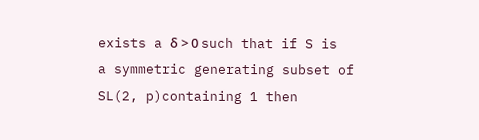exists a δ > 0 such that if S is a symmetric generating subset of SL(2, p)containing 1 then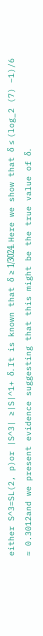either S^3=SL(2, p)or |S^3| ≥|S|^1+ δ. It is known that δ ≥ 1/3024. Here we show that δ ≤ (log_2 (7) −1)/6 ≈ 0.3012and we present evidence suggesting that this might be the true value of δ.